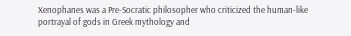Xenophanes was a Pre-Socratic philosopher who criticized the human-like portrayal of gods in Greek mythology and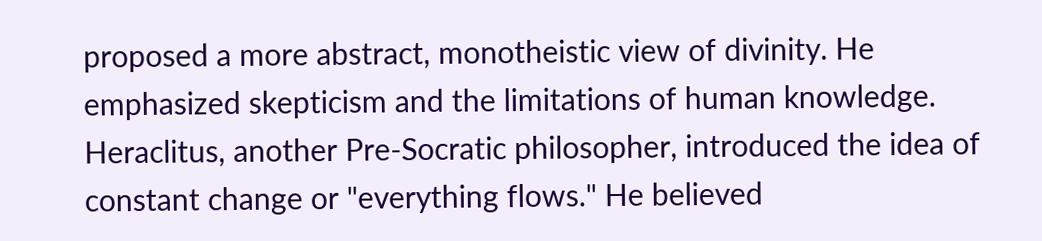proposed a more abstract, monotheistic view of divinity. He emphasized skepticism and the limitations of human knowledge. Heraclitus, another Pre-Socratic philosopher, introduced the idea of constant change or "everything flows." He believed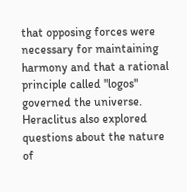that opposing forces were necessary for maintaining harmony and that a rational principle called "logos" governed the universe. Heraclitus also explored questions about the nature of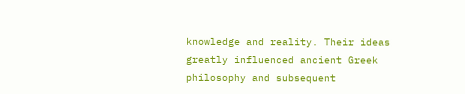knowledge and reality. Their ideas greatly influenced ancient Greek philosophy and subsequent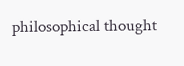philosophical thought